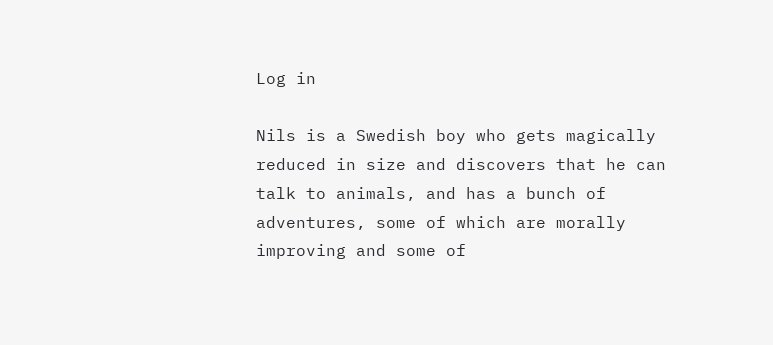Log in

Nils is a Swedish boy who gets magically reduced in size and discovers that he can talk to animals, and has a bunch of adventures, some of which are morally improving and some of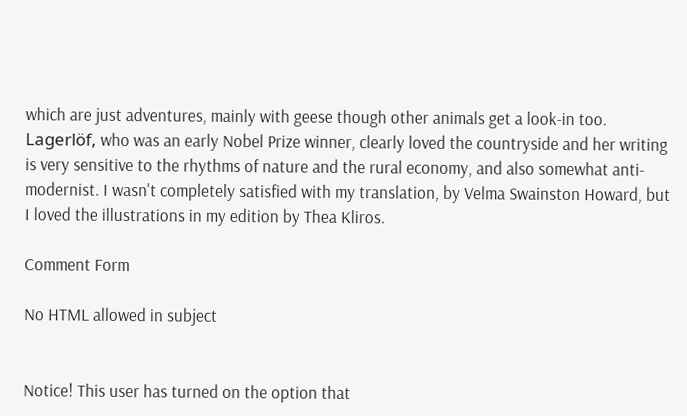which are just adventures, mainly with geese though other animals get a look-in too. Lagerlöf, who was an early Nobel Prize winner, clearly loved the countryside and her writing is very sensitive to the rhythms of nature and the rural economy, and also somewhat anti-modernist. I wasn't completely satisfied with my translation, by Velma Swainston Howard, but I loved the illustrations in my edition by Thea Kliros.

Comment Form

No HTML allowed in subject


Notice! This user has turned on the option that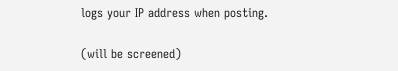logs your IP address when posting.

(will be screened)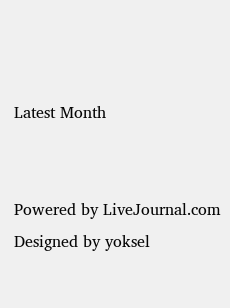Latest Month


Powered by LiveJournal.com
Designed by yoksel